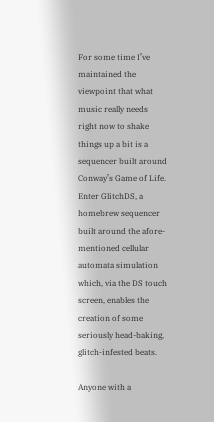For some time I’ve maintained the viewpoint that what music really needs right now to shake things up a bit is a sequencer built around Conway’s Game of Life. Enter GlitchDS, a homebrew sequencer built around the afore-mentioned cellular automata simulation which, via the DS touch screen, enables the creation of some seriously head-baking, glitch-infested beats.

Anyone with a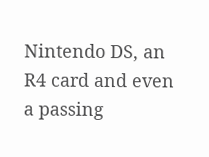Nintendo DS, an R4 card and even a passing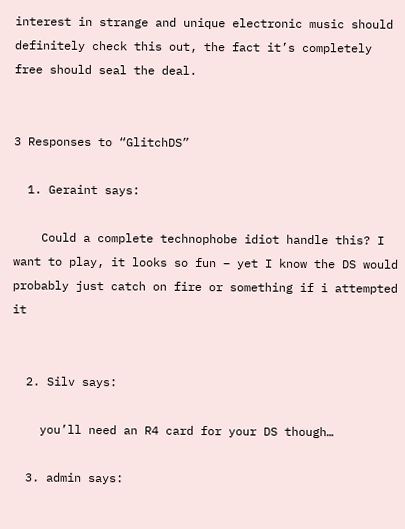interest in strange and unique electronic music should definitely check this out, the fact it’s completely free should seal the deal.


3 Responses to “GlitchDS”

  1. Geraint says:

    Could a complete technophobe idiot handle this? I want to play, it looks so fun – yet I know the DS would probably just catch on fire or something if i attempted it


  2. Silv says:

    you’ll need an R4 card for your DS though…

  3. admin says: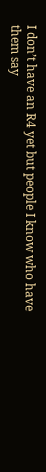I don’t have an R4 yet but people I know who have them say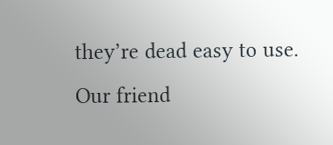they’re dead easy to use. Our friend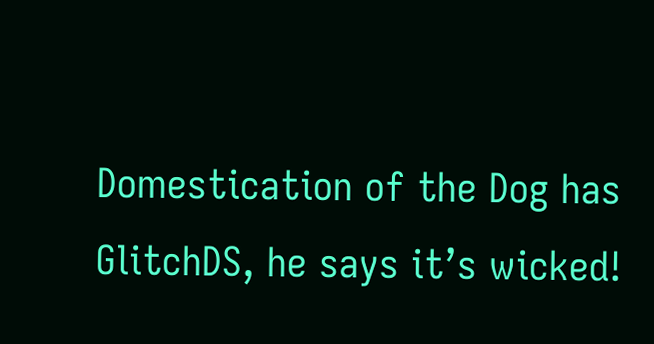Domestication of the Dog has GlitchDS, he says it’s wicked!